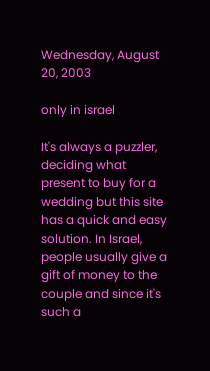Wednesday, August 20, 2003

only in israel

It's always a puzzler, deciding what present to buy for a wedding but this site has a quick and easy solution. In Israel, people usually give a gift of money to the couple and since it's such a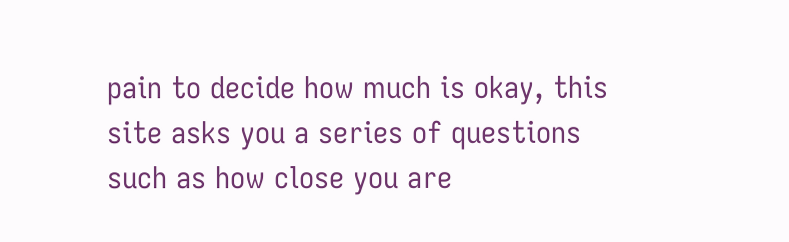pain to decide how much is okay, this site asks you a series of questions such as how close you are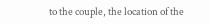to the couple, the location of the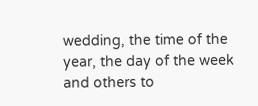wedding, the time of the year, the day of the week and others to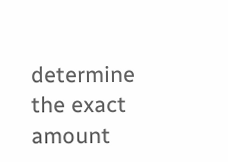determine the exact amount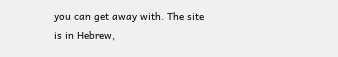you can get away with. The site is in Hebrew,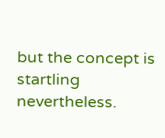but the concept is startling nevertheless.